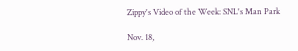Zippy's Video of the Week: SNL's Man Park

Nov. 18,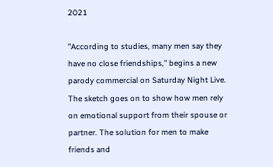2021

"According to studies, many men say they have no close friendships," begins a new parody commercial on Saturday Night Live. The sketch goes on to show how men rely on emotional support from their spouse or partner. The solution for men to make friends and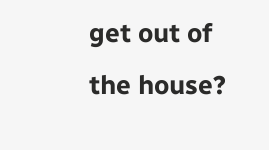get out of the house?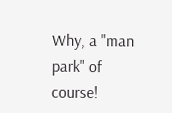Why, a "man park" of course!